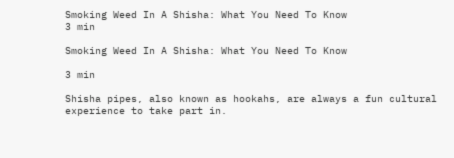Smoking Weed In A Shisha: What You Need To Know
3 min

Smoking Weed In A Shisha: What You Need To Know

3 min

Shisha pipes, also known as hookahs, are always a fun cultural experience to take part in.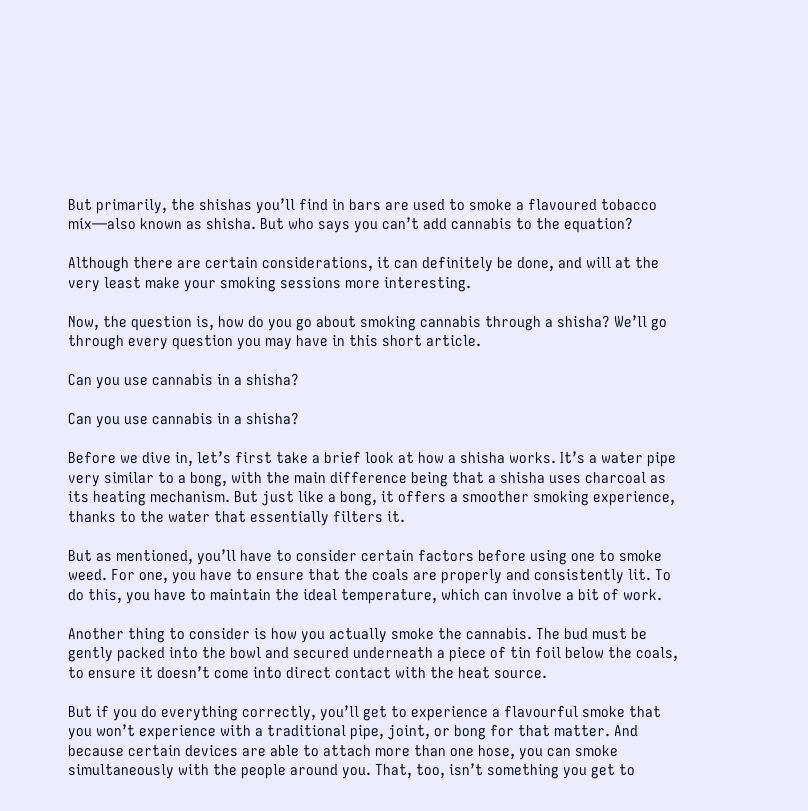But primarily, the shishas you’ll find in bars are used to smoke a flavoured tobacco mix—also known as shisha. But who says you can’t add cannabis to the equation?

Although there are certain considerations, it can definitely be done, and will at the very least make your smoking sessions more interesting.

Now, the question is, how do you go about smoking cannabis through a shisha? We’ll go through every question you may have in this short article.

Can you use cannabis in a shisha?

Can you use cannabis in a shisha?

Before we dive in, let’s first take a brief look at how a shisha works. It’s a water pipe very similar to a bong, with the main difference being that a shisha uses charcoal as its heating mechanism. But just like a bong, it offers a smoother smoking experience, thanks to the water that essentially filters it.

But as mentioned, you’ll have to consider certain factors before using one to smoke weed. For one, you have to ensure that the coals are properly and consistently lit. To do this, you have to maintain the ideal temperature, which can involve a bit of work.

Another thing to consider is how you actually smoke the cannabis. The bud must be gently packed into the bowl and secured underneath a piece of tin foil below the coals, to ensure it doesn’t come into direct contact with the heat source.

But if you do everything correctly, you’ll get to experience a flavourful smoke that you won’t experience with a traditional pipe, joint, or bong for that matter. And because certain devices are able to attach more than one hose, you can smoke simultaneously with the people around you. That, too, isn’t something you get to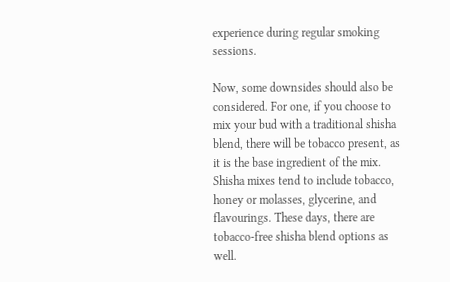experience during regular smoking sessions.

Now, some downsides should also be considered. For one, if you choose to mix your bud with a traditional shisha blend, there will be tobacco present, as it is the base ingredient of the mix. Shisha mixes tend to include tobacco, honey or molasses, glycerine, and flavourings. These days, there are tobacco-free shisha blend options as well.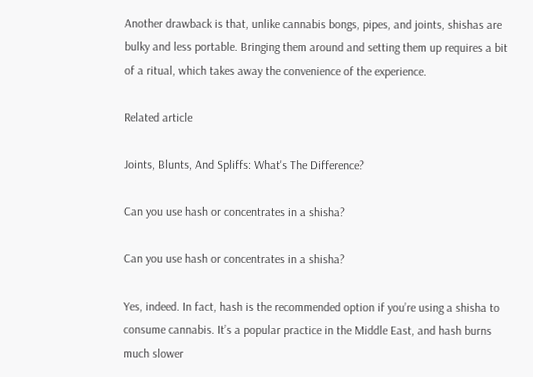Another drawback is that, unlike cannabis bongs, pipes, and joints, shishas are bulky and less portable. Bringing them around and setting them up requires a bit of a ritual, which takes away the convenience of the experience.

Related article

Joints, Blunts, And Spliffs: What's The Difference?

Can you use hash or concentrates in a shisha?

Can you use hash or concentrates in a shisha?

Yes, indeed. In fact, hash is the recommended option if you’re using a shisha to consume cannabis. It’s a popular practice in the Middle East, and hash burns much slower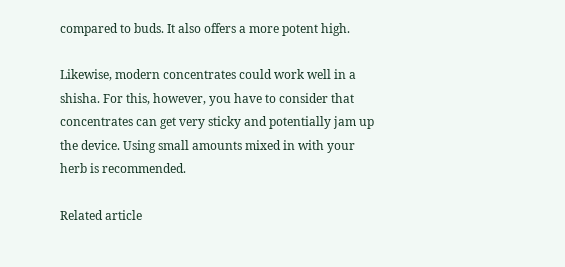compared to buds. It also offers a more potent high.

Likewise, modern concentrates could work well in a shisha. For this, however, you have to consider that concentrates can get very sticky and potentially jam up the device. Using small amounts mixed in with your herb is recommended.

Related article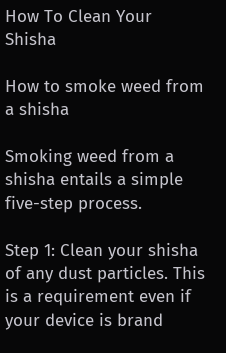How To Clean Your Shisha

How to smoke weed from a shisha

Smoking weed from a shisha entails a simple five-step process.

Step 1: Clean your shisha of any dust particles. This is a requirement even if your device is brand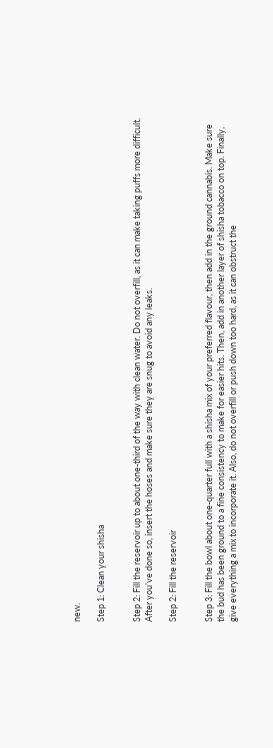new.

Step 1: Clean your shisha


Step 2: Fill the reservoir up to about one-third of the way with clean water. Do not overfill, as it can make taking puffs more difficult. After you’ve done so, insert the hoses and make sure they are snug to avoid any leaks.

Step 2: Fill the reservoir


Step 3: Fill the bowl about one-quarter full with a shisha mix of your preferred flavour, then add in the ground cannabis. Make sure the bud has been ground to a fine consistency to make for easier hits. Then, add in another layer of shisha tobacco on top. Finally, give everything a mix to incorporate it. Also, do not overfill or push down too hard, as it can obstruct the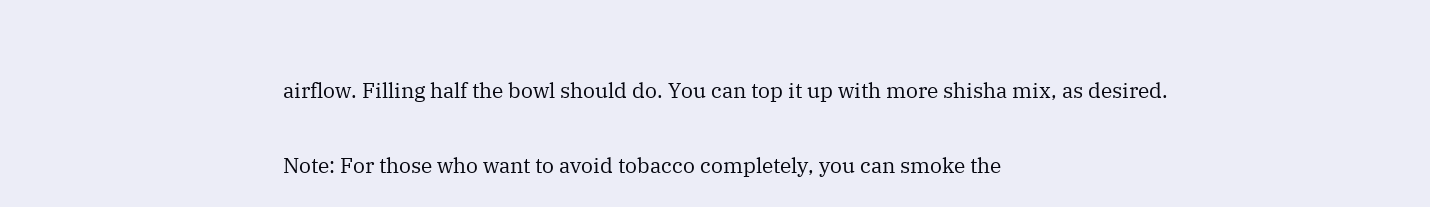airflow. Filling half the bowl should do. You can top it up with more shisha mix, as desired.

Note: For those who want to avoid tobacco completely, you can smoke the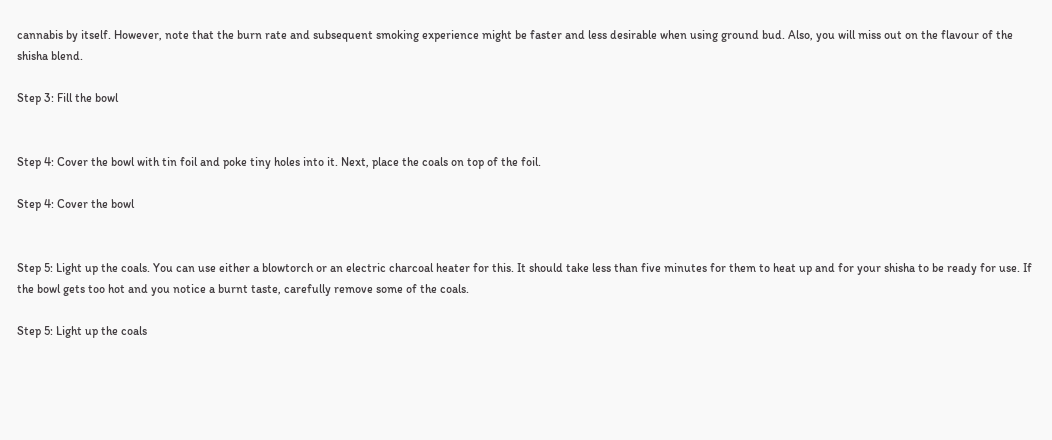cannabis by itself. However, note that the burn rate and subsequent smoking experience might be faster and less desirable when using ground bud. Also, you will miss out on the flavour of the shisha blend.

Step 3: Fill the bowl


Step 4: Cover the bowl with tin foil and poke tiny holes into it. Next, place the coals on top of the foil.

Step 4: Cover the bowl


Step 5: Light up the coals. You can use either a blowtorch or an electric charcoal heater for this. It should take less than five minutes for them to heat up and for your shisha to be ready for use. If the bowl gets too hot and you notice a burnt taste, carefully remove some of the coals.

Step 5: Light up the coals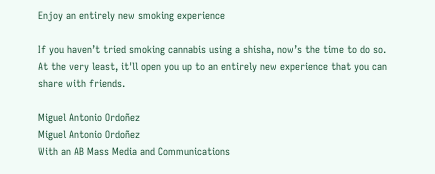Enjoy an entirely new smoking experience

If you haven’t tried smoking cannabis using a shisha, now’s the time to do so. At the very least, it'll open you up to an entirely new experience that you can share with friends.

Miguel Antonio Ordoñez
Miguel Antonio Ordoñez
With an AB Mass Media and Communications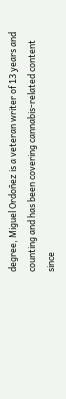degree, Miguel Ordoñez is a veteran writer of 13 years and counting and has been covering cannabis-related content since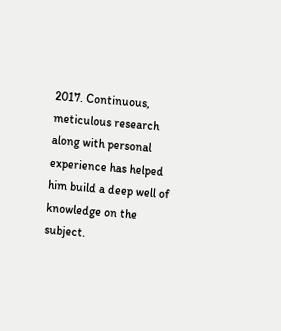2017. Continuous, meticulous research along with personal experience has helped him build a deep well of knowledge on the subject.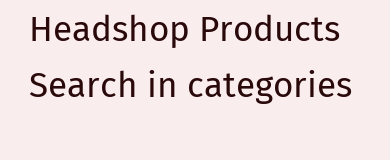Headshop Products
Search in categories